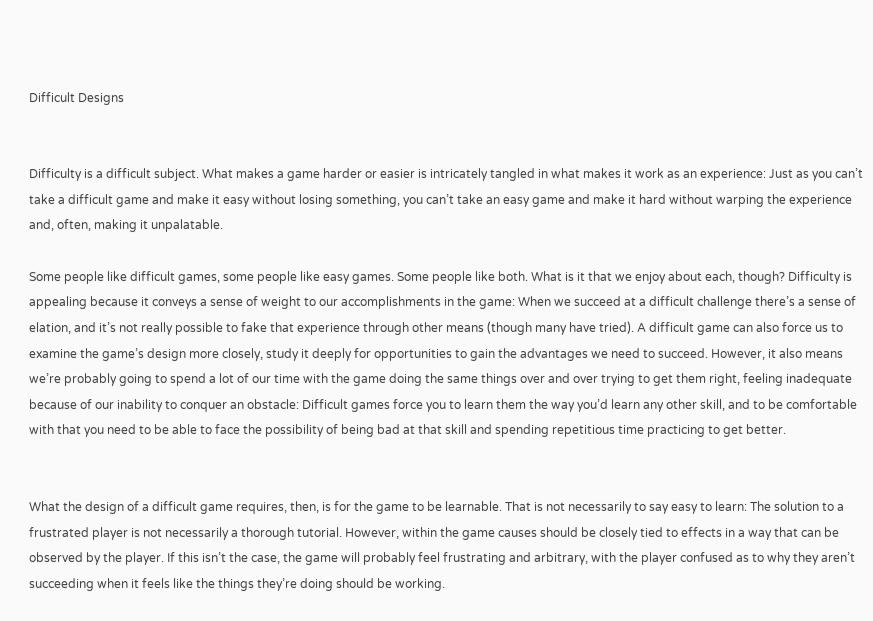Difficult Designs


Difficulty is a difficult subject. What makes a game harder or easier is intricately tangled in what makes it work as an experience: Just as you can’t take a difficult game and make it easy without losing something, you can’t take an easy game and make it hard without warping the experience and, often, making it unpalatable.

Some people like difficult games, some people like easy games. Some people like both. What is it that we enjoy about each, though? Difficulty is appealing because it conveys a sense of weight to our accomplishments in the game: When we succeed at a difficult challenge there’s a sense of elation, and it’s not really possible to fake that experience through other means (though many have tried). A difficult game can also force us to examine the game’s design more closely, study it deeply for opportunities to gain the advantages we need to succeed. However, it also means we’re probably going to spend a lot of our time with the game doing the same things over and over trying to get them right, feeling inadequate because of our inability to conquer an obstacle: Difficult games force you to learn them the way you’d learn any other skill, and to be comfortable with that you need to be able to face the possibility of being bad at that skill and spending repetitious time practicing to get better.


What the design of a difficult game requires, then, is for the game to be learnable. That is not necessarily to say easy to learn: The solution to a frustrated player is not necessarily a thorough tutorial. However, within the game causes should be closely tied to effects in a way that can be observed by the player. If this isn’t the case, the game will probably feel frustrating and arbitrary, with the player confused as to why they aren’t succeeding when it feels like the things they’re doing should be working.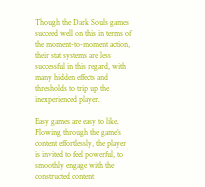Though the Dark Souls games succeed well on this in terms of the moment-to-moment action, their stat systems are less successful in this regard, with many hidden effects and thresholds to trip up the inexperienced player.

Easy games are easy to like. Flowing through the game’s content effortlessly, the player is invited to feel powerful, to smoothly engage with the constructed content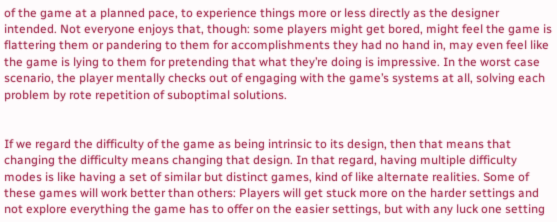of the game at a planned pace, to experience things more or less directly as the designer intended. Not everyone enjoys that, though: some players might get bored, might feel the game is flattering them or pandering to them for accomplishments they had no hand in, may even feel like the game is lying to them for pretending that what they’re doing is impressive. In the worst case scenario, the player mentally checks out of engaging with the game’s systems at all, solving each problem by rote repetition of suboptimal solutions.


If we regard the difficulty of the game as being intrinsic to its design, then that means that changing the difficulty means changing that design. In that regard, having multiple difficulty modes is like having a set of similar but distinct games, kind of like alternate realities. Some of these games will work better than others: Players will get stuck more on the harder settings and not explore everything the game has to offer on the easier settings, but with any luck one setting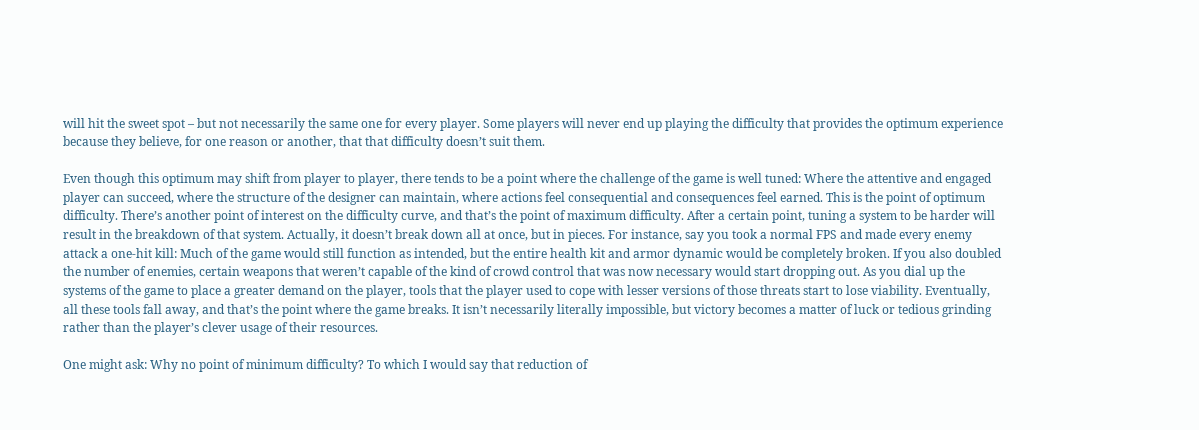will hit the sweet spot – but not necessarily the same one for every player. Some players will never end up playing the difficulty that provides the optimum experience because they believe, for one reason or another, that that difficulty doesn’t suit them.

Even though this optimum may shift from player to player, there tends to be a point where the challenge of the game is well tuned: Where the attentive and engaged player can succeed, where the structure of the designer can maintain, where actions feel consequential and consequences feel earned. This is the point of optimum difficulty. There’s another point of interest on the difficulty curve, and that’s the point of maximum difficulty. After a certain point, tuning a system to be harder will result in the breakdown of that system. Actually, it doesn’t break down all at once, but in pieces. For instance, say you took a normal FPS and made every enemy attack a one-hit kill: Much of the game would still function as intended, but the entire health kit and armor dynamic would be completely broken. If you also doubled the number of enemies, certain weapons that weren’t capable of the kind of crowd control that was now necessary would start dropping out. As you dial up the systems of the game to place a greater demand on the player, tools that the player used to cope with lesser versions of those threats start to lose viability. Eventually, all these tools fall away, and that’s the point where the game breaks. It isn’t necessarily literally impossible, but victory becomes a matter of luck or tedious grinding rather than the player’s clever usage of their resources.

One might ask: Why no point of minimum difficulty? To which I would say that reduction of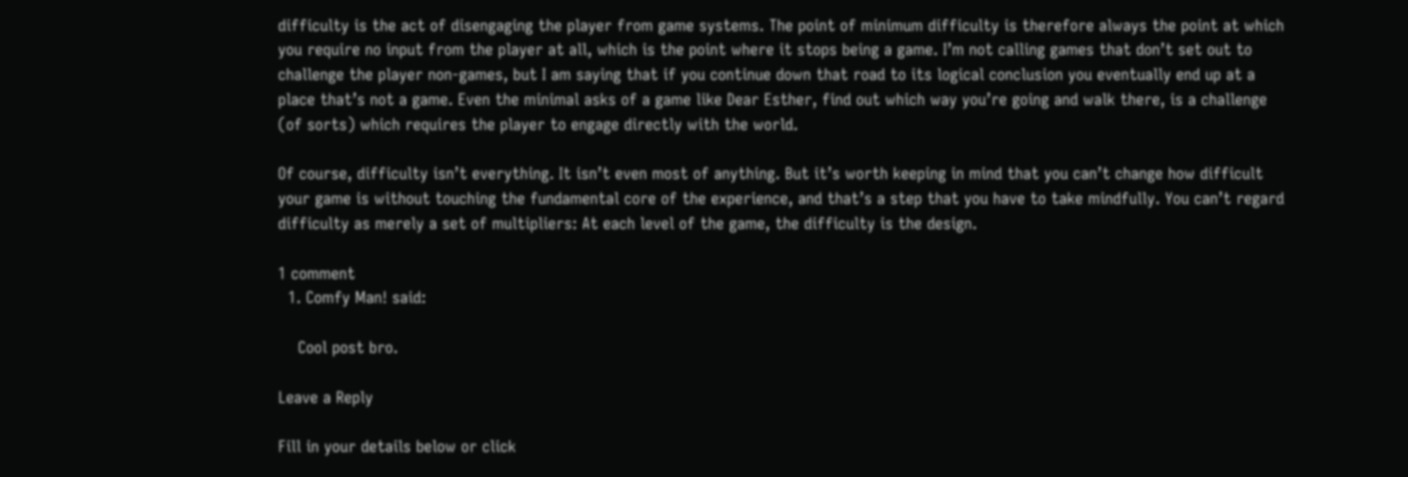difficulty is the act of disengaging the player from game systems. The point of minimum difficulty is therefore always the point at which you require no input from the player at all, which is the point where it stops being a game. I’m not calling games that don’t set out to challenge the player non-games, but I am saying that if you continue down that road to its logical conclusion you eventually end up at a place that’s not a game. Even the minimal asks of a game like Dear Esther, find out which way you’re going and walk there, is a challenge (of sorts) which requires the player to engage directly with the world.

Of course, difficulty isn’t everything. It isn’t even most of anything. But it’s worth keeping in mind that you can’t change how difficult your game is without touching the fundamental core of the experience, and that’s a step that you have to take mindfully. You can’t regard difficulty as merely a set of multipliers: At each level of the game, the difficulty is the design.

1 comment
  1. Comfy Man! said:

    Cool post bro.

Leave a Reply

Fill in your details below or click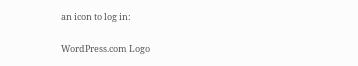an icon to log in:

WordPress.com Logo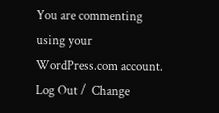You are commenting using your WordPress.com account. Log Out /  Change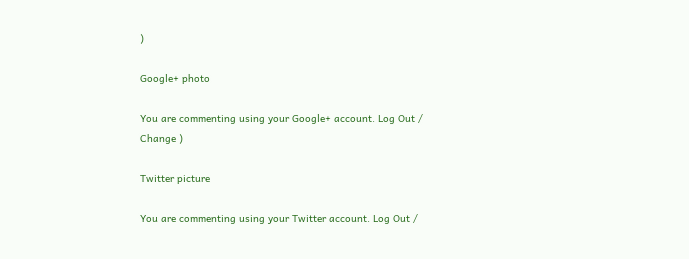)

Google+ photo

You are commenting using your Google+ account. Log Out /  Change )

Twitter picture

You are commenting using your Twitter account. Log Out /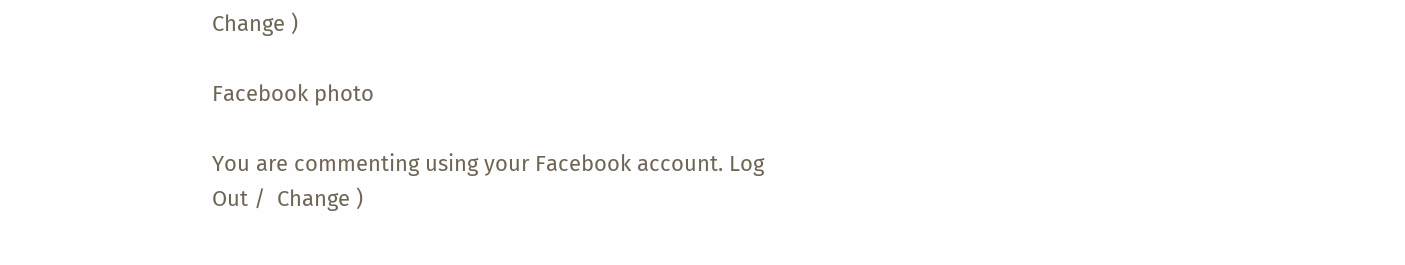Change )

Facebook photo

You are commenting using your Facebook account. Log Out /  Change )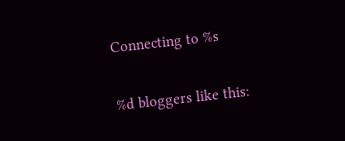Connecting to %s

%d bloggers like this: